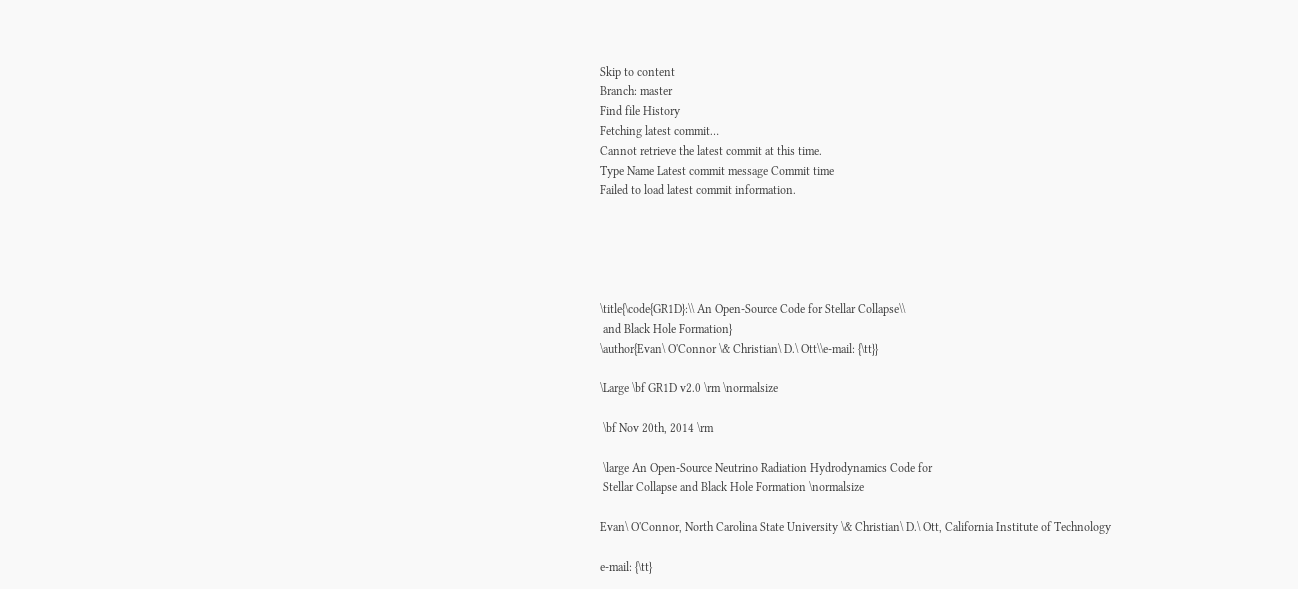Skip to content
Branch: master
Find file History
Fetching latest commit…
Cannot retrieve the latest commit at this time.
Type Name Latest commit message Commit time
Failed to load latest commit information.





\title{\code{GR1D}:\\ An Open-Source Code for Stellar Collapse\\
 and Black Hole Formation}
\author{Evan\ O'Connor \& Christian\ D.\ Ott\\e-mail: {\tt}}

\Large \bf GR1D v2.0 \rm \normalsize

 \bf Nov 20th, 2014 \rm

 \large An Open-Source Neutrino Radiation Hydrodynamics Code for
 Stellar Collapse and Black Hole Formation \normalsize

Evan\ O'Connor, North Carolina State University \& Christian\ D.\ Ott, California Institute of Technology

e-mail: {\tt}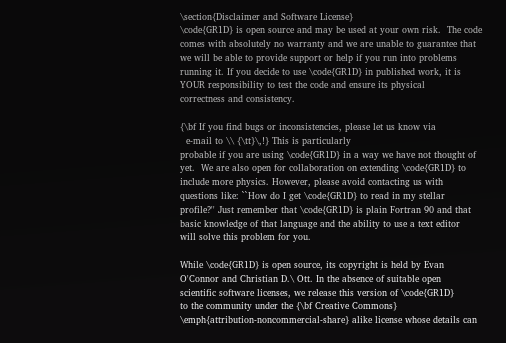\section{Disclaimer and Software License}
\code{GR1D} is open source and may be used at your own risk.  The code
comes with absolutely no warranty and we are unable to guarantee that
we will be able to provide support or help if you run into problems
running it. If you decide to use \code{GR1D} in published work, it is
YOUR responsibility to test the code and ensure its physical
correctness and consistency.

{\bf If you find bugs or inconsistencies, please let us know via
  e-mail to \\ {\tt}\,!} This is particularly
probable if you are using \code{GR1D} in a way we have not thought of
yet.  We are also open for collaboration on extending \code{GR1D} to
include more physics. However, please avoid contacting us with
questions like: ``How do I get \code{GR1D} to read in my stellar
profile?'' Just remember that \code{GR1D} is plain Fortran 90 and that
basic knowledge of that language and the ability to use a text editor
will solve this problem for you.

While \code{GR1D} is open source, its copyright is held by Evan
O'Connor and Christian D.\ Ott. In the absence of suitable open
scientific software licenses, we release this version of \code{GR1D}
to the community under the {\bf Creative Commons}
\emph{attribution-noncommercial-share} alike license whose details can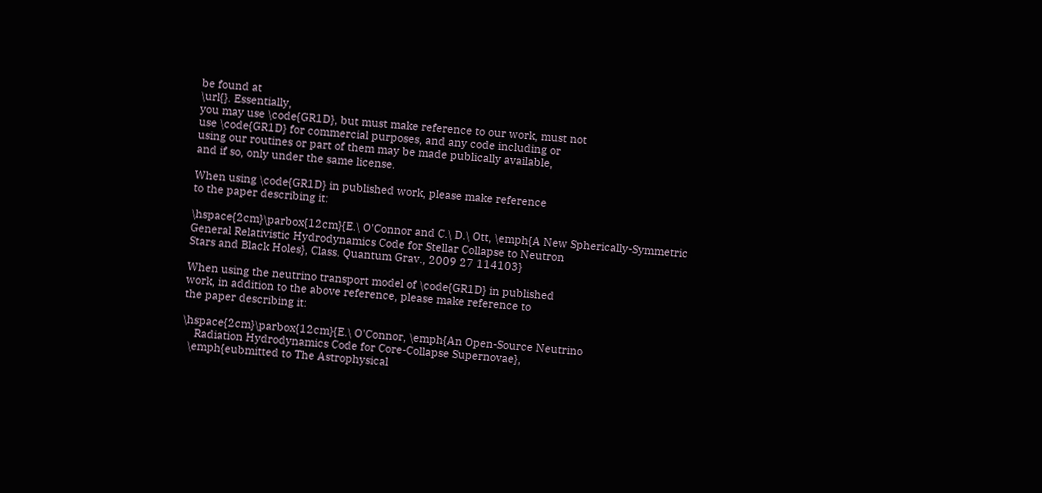be found at
\url{}. Essentially,
you may use \code{GR1D}, but must make reference to our work, must not
use \code{GR1D} for commercial purposes, and any code including or
using our routines or part of them may be made publically available,
and if so, only under the same license.

When using \code{GR1D} in published work, please make reference
to the paper describing it:

\hspace{2cm}\parbox{12cm}{E.\ O'Connor and C.\ D.\ Ott, \emph{A New Spherically-Symmetric
General Relativistic Hydrodynamics Code for Stellar Collapse to Neutron
Stars and Black Holes}, Class. Quantum Grav., 2009 27 114103}

When using the neutrino transport model of \code{GR1D} in published
work, in addition to the above reference, please make reference to
the paper describing it:

\hspace{2cm}\parbox{12cm}{E.\ O'Connor, \emph{An Open-Source Neutrino
    Radiation Hydrodynamics Code for Core-Collapse Supernovae},
  \emph{eubmitted to The Astrophysical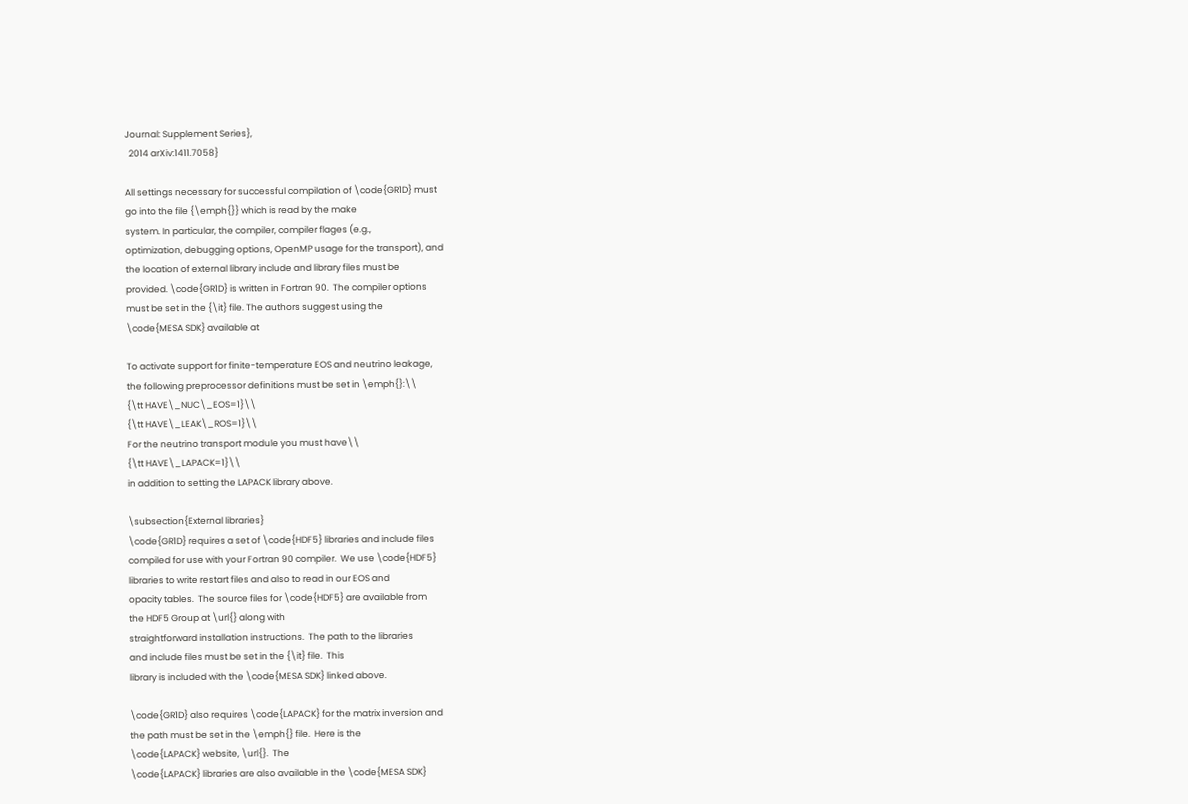Journal: Supplement Series},
  2014 arXiv:1411.7058}

All settings necessary for successful compilation of \code{GR1D} must
go into the file {\emph{}} which is read by the make
system. In particular, the compiler, compiler flages (e.g.,
optimization, debugging options, OpenMP usage for the transport), and
the location of external library include and library files must be
provided. \code{GR1D} is written in Fortran 90.  The compiler options
must be set in the {\it} file. The authors suggest using the
\code{MESA SDK} available at

To activate support for finite-temperature EOS and neutrino leakage,
the following preprocessor definitions must be set in \emph{}:\\
{\tt HAVE\_NUC\_EOS=1}\\
{\tt HAVE\_LEAK\_ROS=1}\\
For the neutrino transport module you must have\\
{\tt HAVE\_LAPACK=1}\\
in addition to setting the LAPACK library above.

\subsection{External libraries}
\code{GR1D} requires a set of \code{HDF5} libraries and include files
compiled for use with your Fortran 90 compiler.  We use \code{HDF5}
libraries to write restart files and also to read in our EOS and
opacity tables.  The source files for \code{HDF5} are available from
the HDF5 Group at \url{} along with
straightforward installation instructions.  The path to the libraries
and include files must be set in the {\it} file.  This
library is included with the \code{MESA SDK} linked above.

\code{GR1D} also requires \code{LAPACK} for the matrix inversion and
the path must be set in the \emph{} file.  Here is the
\code{LAPACK} website, \url{}.  The
\code{LAPACK} libraries are also available in the \code{MESA SDK}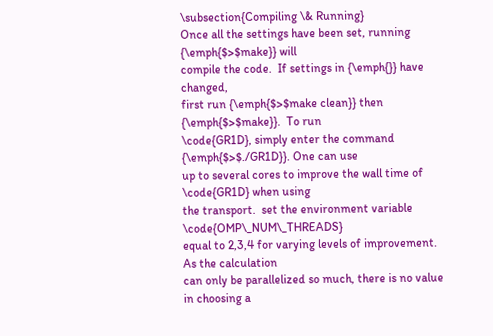\subsection{Compiling \& Running}
Once all the settings have been set, running {\emph{$>$make}} will
compile the code.  If settings in {\emph{}} have changed,
first run {\emph{$>$make clean}} then {\emph{$>$make}}.  To run
\code{GR1D}, simply enter the command {\emph{$>$./GR1D}}. One can use
up to several cores to improve the wall time of \code{GR1D} when using
the transport.  set the environment variable \code{OMP\_NUM\_THREADS}
equal to 2,3,4 for varying levels of improvement.  As the calculation
can only be parallelized so much, there is no value in choosing a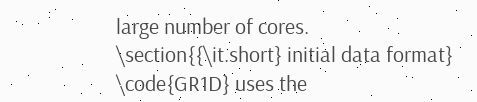large number of cores.
\section{{\it.short} initial data format}
\code{GR1D} uses the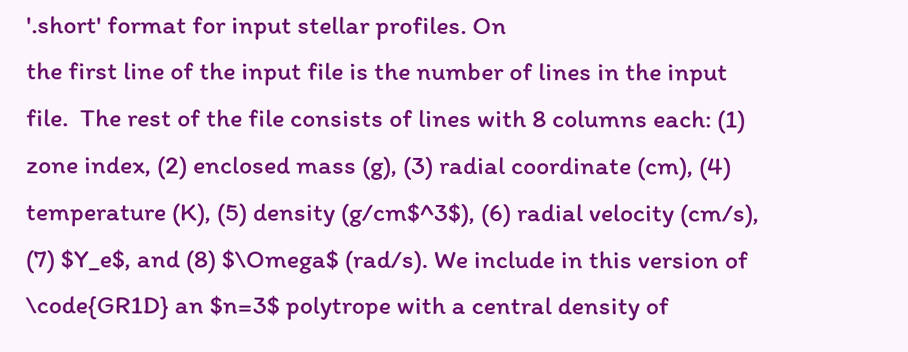'.short' format for input stellar profiles. On
the first line of the input file is the number of lines in the input
file.  The rest of the file consists of lines with 8 columns each: (1)
zone index, (2) enclosed mass (g), (3) radial coordinate (cm), (4)
temperature (K), (5) density (g/cm$^3$), (6) radial velocity (cm/s),
(7) $Y_e$, and (8) $\Omega$ (rad/s). We include in this version of
\code{GR1D} an $n=3$ polytrope with a central density of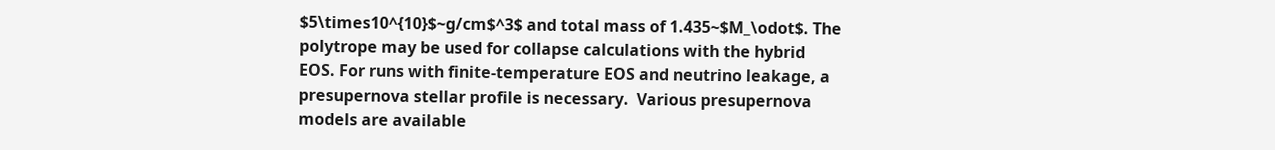$5\times10^{10}$~g/cm$^3$ and total mass of 1.435~$M_\odot$. The
polytrope may be used for collapse calculations with the hybrid
EOS. For runs with finite-temperature EOS and neutrino leakage, a
presupernova stellar profile is necessary.  Various presupernova
models are available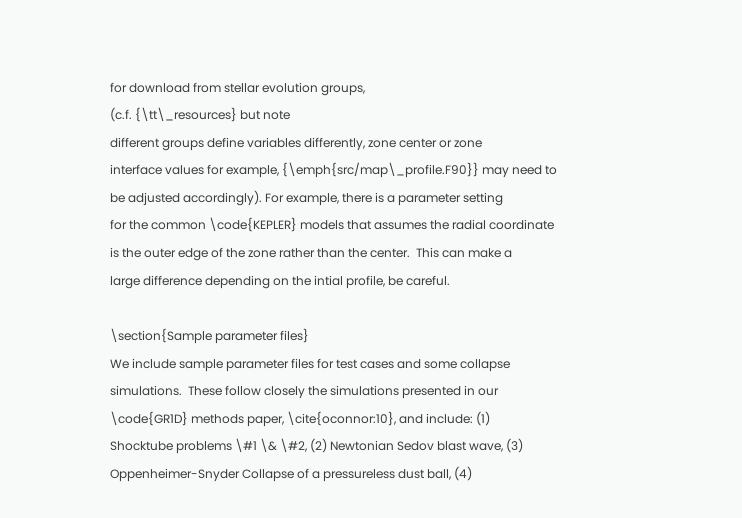for download from stellar evolution groups,
(c.f. {\tt\_resources} but note
different groups define variables differently, zone center or zone
interface values for example, {\emph{src/map\_profile.F90}} may need to
be adjusted accordingly). For example, there is a parameter setting
for the common \code{KEPLER} models that assumes the radial coordinate
is the outer edge of the zone rather than the center.  This can make a
large difference depending on the intial profile, be careful.

\section{Sample parameter files}
We include sample parameter files for test cases and some collapse
simulations.  These follow closely the simulations presented in our
\code{GR1D} methods paper, \cite{oconnor:10}, and include: (1)
Shocktube problems \#1 \& \#2, (2) Newtonian Sedov blast wave, (3)
Oppenheimer-Snyder Collapse of a pressureless dust ball, (4)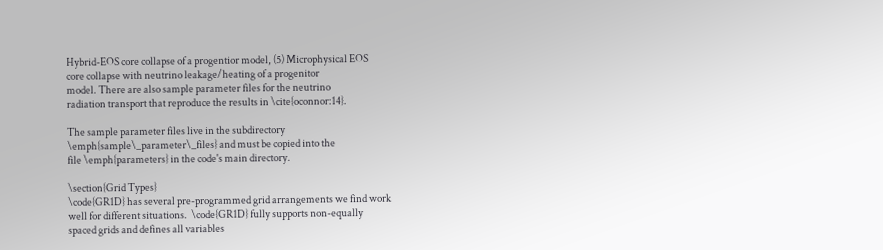Hybrid-EOS core collapse of a progentior model, (5) Microphysical EOS
core collapse with neutrino leakage/heating of a progenitor
model. There are also sample parameter files for the neutrino
radiation transport that reproduce the results in \cite{oconnor:14}.

The sample parameter files live in the subdirectory
\emph{sample\_parameter\_files} and must be copied into the
file \emph{parameters} in the code's main directory.

\section{Grid Types}
\code{GR1D} has several pre-programmed grid arrangements we find work
well for different situations.  \code{GR1D} fully supports non-equally
spaced grids and defines all variables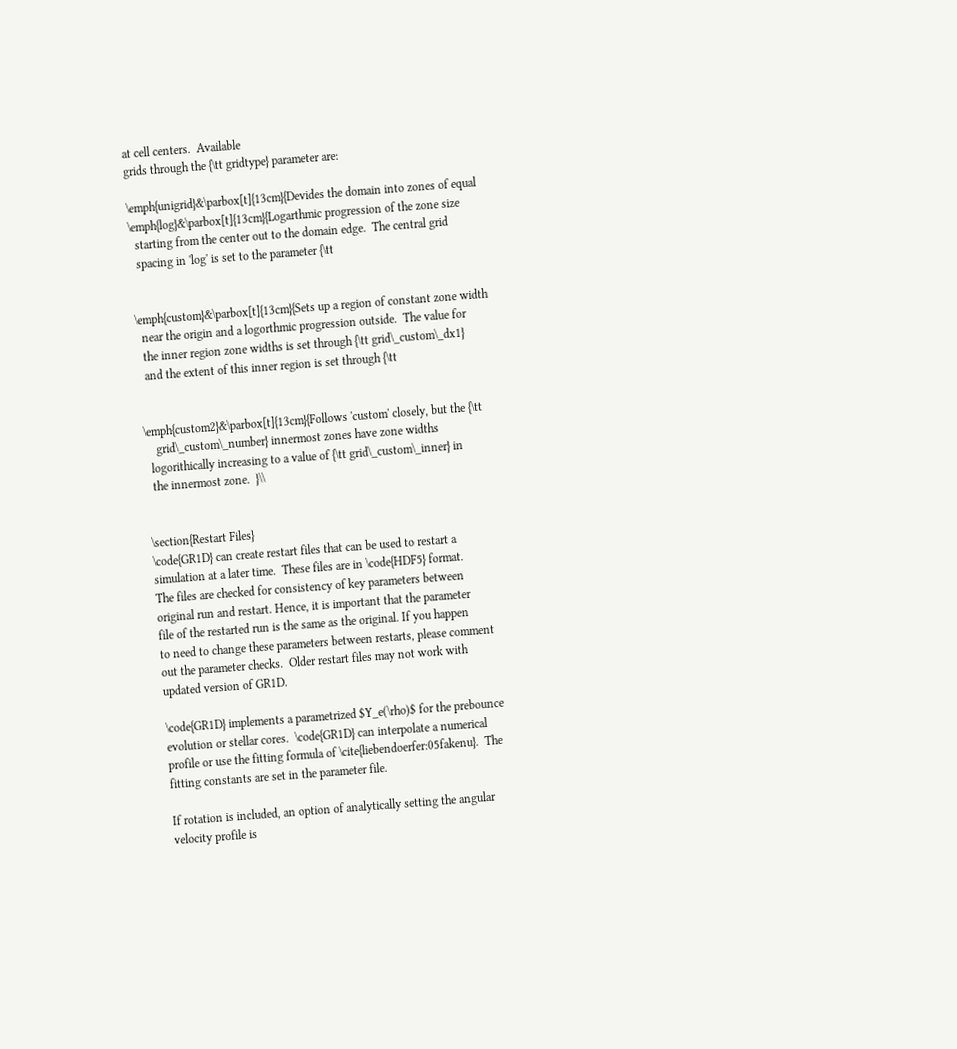at cell centers.  Available
grids through the {\tt gridtype} parameter are:

\emph{unigrid}&\parbox[t]{13cm}{Devides the domain into zones of equal
\emph{log}&\parbox[t]{13cm}{Logarthmic progression of the zone size
  starting from the center out to the domain edge.  The central grid
  spacing in 'log' is set to the parameter {\tt


\emph{custom}&\parbox[t]{13cm}{Sets up a region of constant zone width
  near the origin and a logorthmic progression outside.  The value for
  the inner region zone widths is set through {\tt grid\_custom\_dx1}
  and the extent of this inner region is set through {\tt


\emph{custom2}&\parbox[t]{13cm}{Follows 'custom' closely, but the {\tt
    grid\_custom\_number} innermost zones have zone widths
  logorithically increasing to a value of {\tt grid\_custom\_inner} in
  the innermost zone.  }\\


\section{Restart Files}
\code{GR1D} can create restart files that can be used to restart a
simulation at a later time.  These files are in \code{HDF5} format.
The files are checked for consistency of key parameters between
original run and restart. Hence, it is important that the parameter
file of the restarted run is the same as the original. If you happen
to need to change these parameters between restarts, please comment
out the parameter checks.  Older restart files may not work with
updated version of GR1D.

\code{GR1D} implements a parametrized $Y_e(\rho)$ for the prebounce
evolution or stellar cores.  \code{GR1D} can interpolate a numerical
profile or use the fitting formula of \cite{liebendoerfer:05fakenu}.  The
fitting constants are set in the parameter file.

If rotation is included, an option of analytically setting the angular
velocity profile is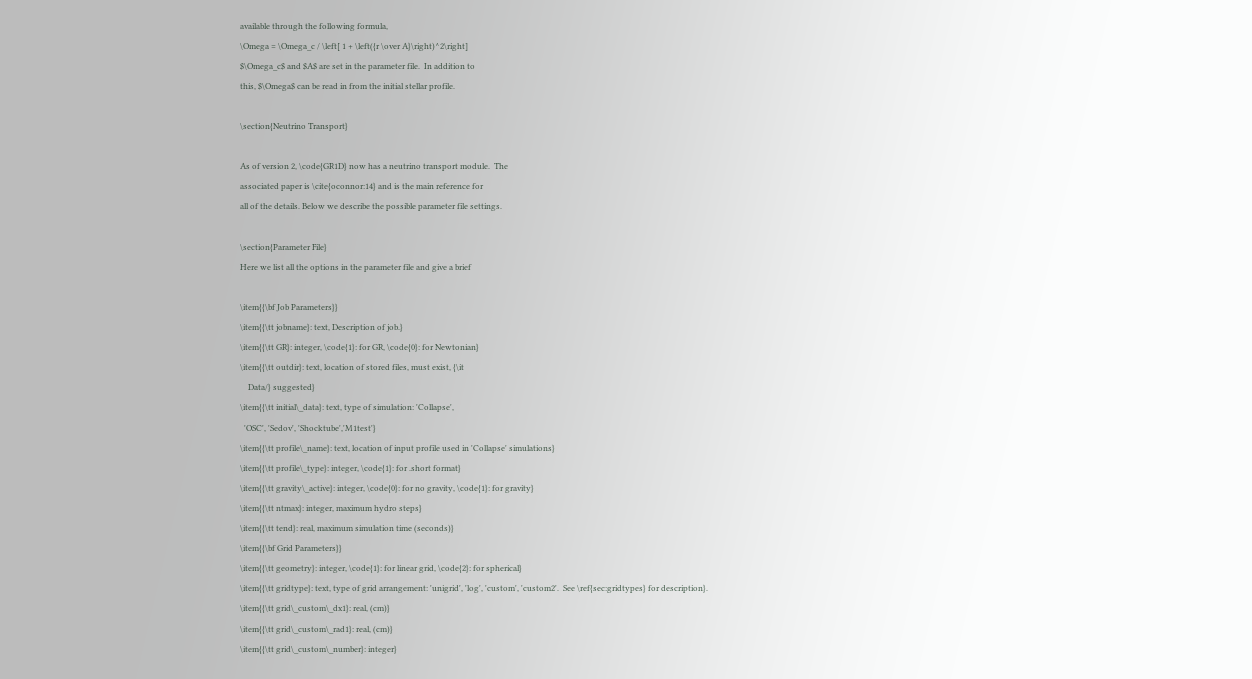available through the following formula,
\Omega = \Omega_c / \left[ 1 + \left({r \over A}\right)^2\right]
$\Omega_c$ and $A$ are set in the parameter file.  In addition to
this, $\Omega$ can be read in from the initial stellar profile.

\section{Neutrino Transport}

As of version 2, \code{GR1D} now has a neutrino transport module.  The
associated paper is \cite{oconnor:14} and is the main reference for
all of the details. Below we describe the possible parameter file settings.

\section{Parameter File}
Here we list all the options in the parameter file and give a brief

\item{{\bf Job Parameters}}
\item{{\tt jobname}: text, Description of job.}
\item{{\tt GR}: integer, \code{1}: for GR, \code{0}: for Newtonian}
\item{{\tt outdir}: text, location of stored files, must exist, {\it
    Data/} suggested}
\item{{\tt initial\_data}: text, type of simulation: 'Collapse',
  'OSC', 'Sedov', 'Shocktube','M1test'}
\item{{\tt profile\_name}: text, location of input profile used in 'Collapse' simulations}
\item{{\tt profile\_type}: integer, \code{1}: for .short format}
\item{{\tt gravity\_active}: integer, \code{0}: for no gravity, \code{1}: for gravity}
\item{{\tt ntmax}: integer, maximum hydro steps}
\item{{\tt tend}: real, maximum simulation time (seconds)}
\item{{\bf Grid Parameters}}
\item{{\tt geometry}: integer, \code{1}: for linear grid, \code{2}: for spherical}
\item{{\tt gridtype}: text, type of grid arrangement: 'unigrid', 'log', 'custom', 'custom2'.  See \ref{sec:gridtypes} for description}.
\item{{\tt grid\_custom\_dx1}: real, (cm)}
\item{{\tt grid\_custom\_rad1}: real, (cm)}
\item{{\tt grid\_custom\_number}: integer}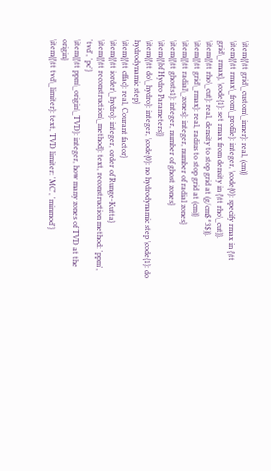\item{{\tt grid\_custom\_inner}: real, (cm)}
\item{{\tt rmax\_from\_profile}: integer, \code{0}: specify rmax in {\tt grid\_rmax}, \code{1}: set rmax from density in {\tt rho\_cut}}.
\item{{\tt rho\_cut}: real, density to stop grid at (g/cm$^3$)}.
\item{{\tt grid\_rmax}: real, radius to stop grid at (cm)}
\item{{\tt radial\_zones}: integer, number of radial zones}
\item{{\tt ghosts1}: integer, number of ghost zones}
\item{{\bf Hydro Parameters}}
\item{{\tt do\_hydro}: integer, \code{0}: no hydrodynamic step \code{1}: do hydrodynamic step}
\item{{\tt cffac}: real, Courant factor}
\item{{\tt iorder\_hydro}: integer, order of Runge-Kutta}
\item{{\tt reconstruction\_method}: text, reconstruction method: 'ppm', 'tvd', 'pc'}
\item{{\tt ppm\_origin\_TVD}: integer, how many zones of TVD at the origin}
\item{{\tt tvd\_limiter}: text, TVD limiter: 'MC', 'minmod'}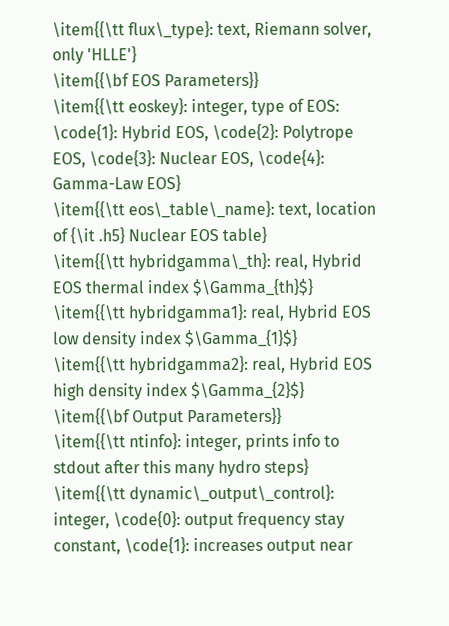\item{{\tt flux\_type}: text, Riemann solver, only 'HLLE'}
\item{{\bf EOS Parameters}}
\item{{\tt eoskey}: integer, type of EOS: \code{1}: Hybrid EOS, \code{2}: Polytrope EOS, \code{3}: Nuclear EOS, \code{4}: Gamma-Law EOS}
\item{{\tt eos\_table\_name}: text, location of {\it .h5} Nuclear EOS table}
\item{{\tt hybridgamma\_th}: real, Hybrid EOS thermal index $\Gamma_{th}$}
\item{{\tt hybridgamma1}: real, Hybrid EOS low density index $\Gamma_{1}$}
\item{{\tt hybridgamma2}: real, Hybrid EOS high density index $\Gamma_{2}$}
\item{{\bf Output Parameters}}
\item{{\tt ntinfo}: integer, prints info to stdout after this many hydro steps}
\item{{\tt dynamic\_output\_control}: integer, \code{0}: output frequency stay constant, \code{1}: increases output near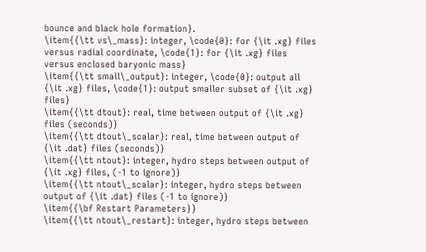bounce and black hole formation}.
\item{{\tt vs\_mass}: integer, \code{0}: for {\it .xg} files versus radial coordinate, \code{1}: for {\it .xg} files versus enclosed baryonic mass}
\item{{\tt small\_output}: integer, \code{0}: output all {\it .xg} files, \code{1}: output smaller subset of {\it .xg} files}
\item{{\tt dtout}: real, time between output of {\it .xg} files (seconds)}
\item{{\tt dtout\_scalar}: real, time between output of {\it .dat} files (seconds)}
\item{{\tt ntout}: integer, hydro steps between output of {\it .xg} files, (-1 to ignore)}
\item{{\tt ntout\_scalar}: integer, hydro steps between output of {\it .dat} files (-1 to ignore)}
\item{{\bf Restart Parameters}}
\item{{\tt ntout\_restart}: integer, hydro steps between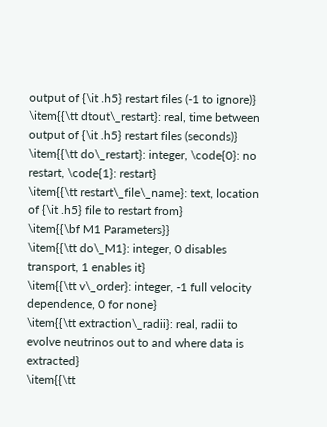output of {\it .h5} restart files (-1 to ignore)}
\item{{\tt dtout\_restart}: real, time between output of {\it .h5} restart files (seconds)}
\item{{\tt do\_restart}: integer, \code{0}: no restart, \code{1}: restart}
\item{{\tt restart\_file\_name}: text, location of {\it .h5} file to restart from}
\item{{\bf M1 Parameters}}
\item{{\tt do\_M1}: integer, 0 disables transport, 1 enables it}
\item{{\tt v\_order}: integer, -1 full velocity dependence, 0 for none}
\item{{\tt extraction\_radii}: real, radii to evolve neutrinos out to and where data is extracted}
\item{{\tt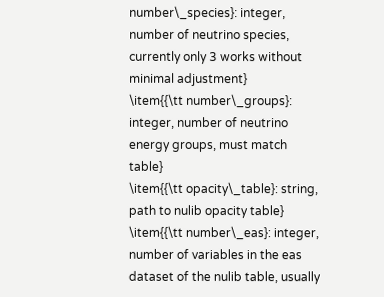number\_species}: integer, number of neutrino species, currently only 3 works without minimal adjustment}
\item{{\tt number\_groups}: integer, number of neutrino energy groups, must match table}
\item{{\tt opacity\_table}: string, path to nulib opacity table}
\item{{\tt number\_eas}: integer, number of variables in the eas dataset of the nulib table, usually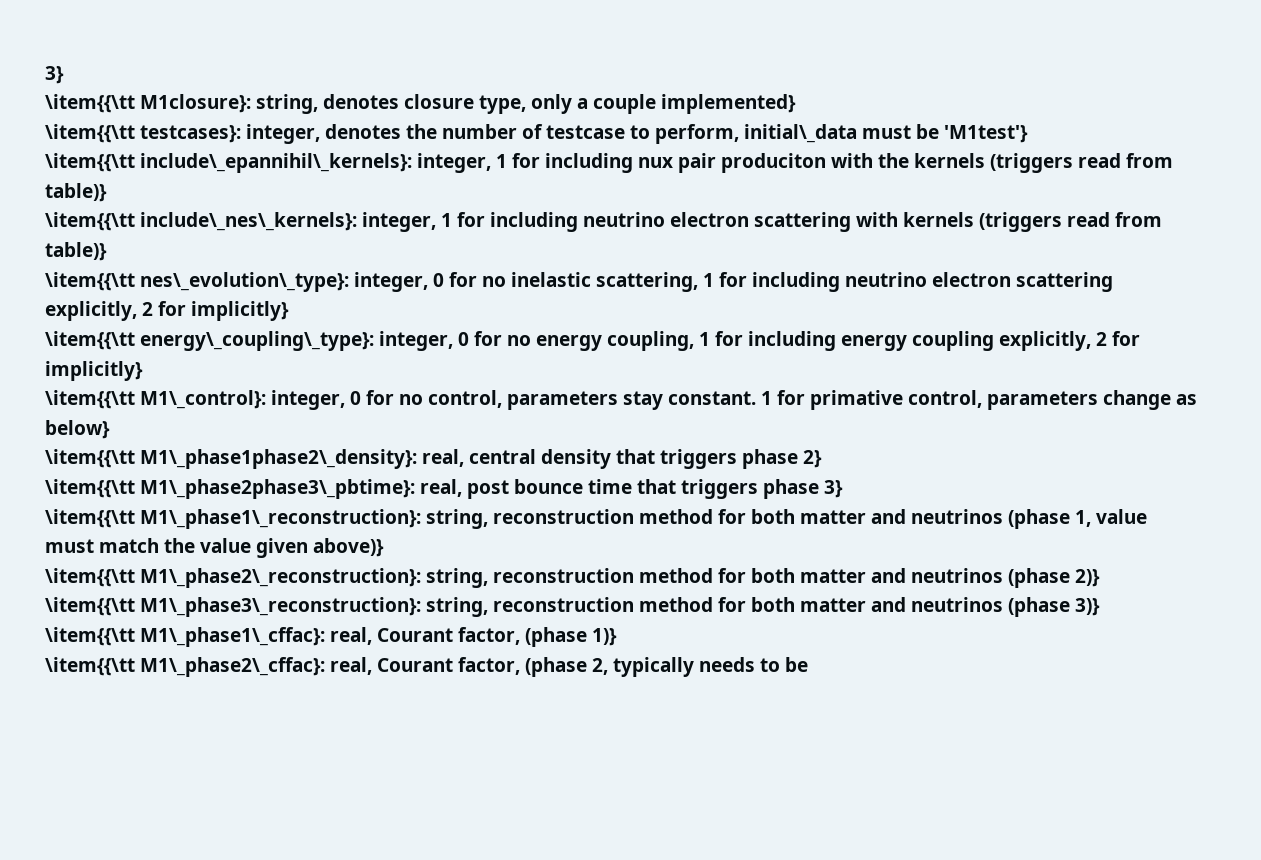3}
\item{{\tt M1closure}: string, denotes closure type, only a couple implemented}
\item{{\tt testcases}: integer, denotes the number of testcase to perform, initial\_data must be 'M1test'}
\item{{\tt include\_epannihil\_kernels}: integer, 1 for including nux pair produciton with the kernels (triggers read from table)}
\item{{\tt include\_nes\_kernels}: integer, 1 for including neutrino electron scattering with kernels (triggers read from table)}
\item{{\tt nes\_evolution\_type}: integer, 0 for no inelastic scattering, 1 for including neutrino electron scattering explicitly, 2 for implicitly}
\item{{\tt energy\_coupling\_type}: integer, 0 for no energy coupling, 1 for including energy coupling explicitly, 2 for implicitly}
\item{{\tt M1\_control}: integer, 0 for no control, parameters stay constant. 1 for primative control, parameters change as below}
\item{{\tt M1\_phase1phase2\_density}: real, central density that triggers phase 2}
\item{{\tt M1\_phase2phase3\_pbtime}: real, post bounce time that triggers phase 3}
\item{{\tt M1\_phase1\_reconstruction}: string, reconstruction method for both matter and neutrinos (phase 1, value must match the value given above)}
\item{{\tt M1\_phase2\_reconstruction}: string, reconstruction method for both matter and neutrinos (phase 2)}
\item{{\tt M1\_phase3\_reconstruction}: string, reconstruction method for both matter and neutrinos (phase 3)}
\item{{\tt M1\_phase1\_cffac}: real, Courant factor, (phase 1)}
\item{{\tt M1\_phase2\_cffac}: real, Courant factor, (phase 2, typically needs to be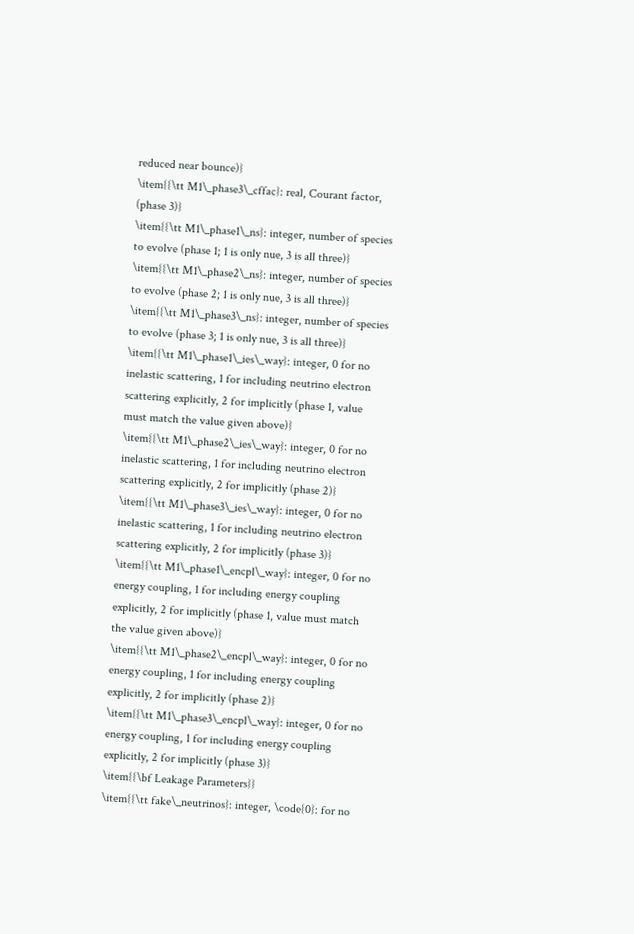reduced near bounce)}
\item{{\tt M1\_phase3\_cffac}: real, Courant factor, (phase 3)}
\item{{\tt M1\_phase1\_ns}: integer, number of species to evolve (phase 1; 1 is only nue, 3 is all three)}
\item{{\tt M1\_phase2\_ns}: integer, number of species to evolve (phase 2; 1 is only nue, 3 is all three)}
\item{{\tt M1\_phase3\_ns}: integer, number of species to evolve (phase 3; 1 is only nue, 3 is all three)}
\item{{\tt M1\_phase1\_ies\_way}: integer, 0 for no inelastic scattering, 1 for including neutrino electron scattering explicitly, 2 for implicitly (phase 1, value must match the value given above)}
\item{{\tt M1\_phase2\_ies\_way}: integer, 0 for no inelastic scattering, 1 for including neutrino electron scattering explicitly, 2 for implicitly (phase 2)}
\item{{\tt M1\_phase3\_ies\_way}: integer, 0 for no inelastic scattering, 1 for including neutrino electron scattering explicitly, 2 for implicitly (phase 3)}
\item{{\tt M1\_phase1\_encpl\_way}: integer, 0 for no energy coupling, 1 for including energy coupling explicitly, 2 for implicitly (phase 1, value must match the value given above)}
\item{{\tt M1\_phase2\_encpl\_way}: integer, 0 for no energy coupling, 1 for including energy coupling explicitly, 2 for implicitly (phase 2)}
\item{{\tt M1\_phase3\_encpl\_way}: integer, 0 for no energy coupling, 1 for including energy coupling explicitly, 2 for implicitly (phase 3)}
\item{{\bf Leakage Parameters}}
\item{{\tt fake\_neutrinos}: integer, \code{0}: for no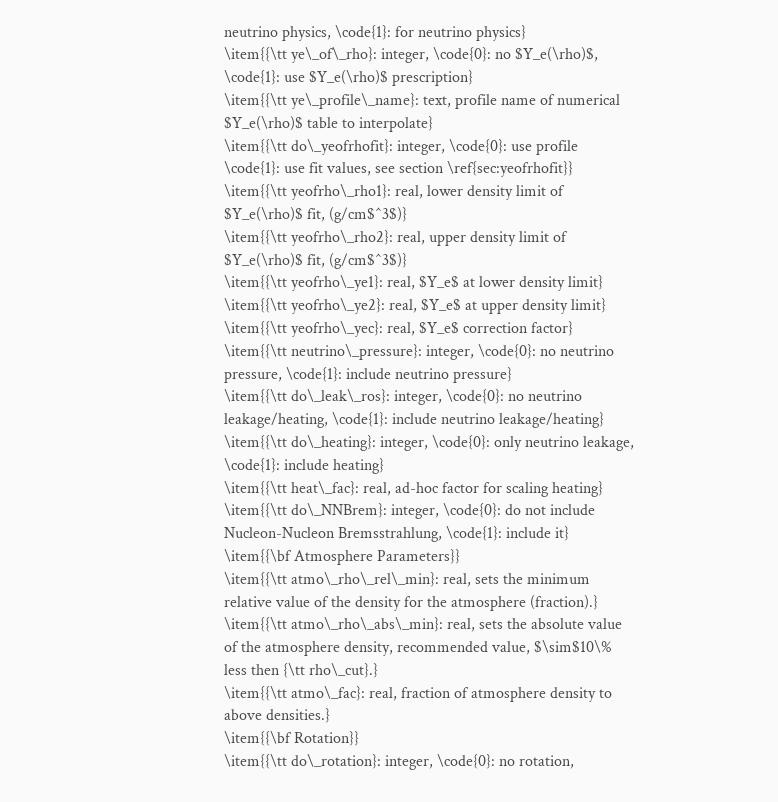neutrino physics, \code{1}: for neutrino physics}
\item{{\tt ye\_of\_rho}: integer, \code{0}: no $Y_e(\rho)$, \code{1}: use $Y_e(\rho)$ prescription}
\item{{\tt ye\_profile\_name}: text, profile name of numerical $Y_e(\rho)$ table to interpolate}
\item{{\tt do\_yeofrhofit}: integer, \code{0}: use profile \code{1}: use fit values, see section \ref{sec:yeofrhofit}}
\item{{\tt yeofrho\_rho1}: real, lower density limit of $Y_e(\rho)$ fit, (g/cm$^3$)}
\item{{\tt yeofrho\_rho2}: real, upper density limit of $Y_e(\rho)$ fit, (g/cm$^3$)}
\item{{\tt yeofrho\_ye1}: real, $Y_e$ at lower density limit}
\item{{\tt yeofrho\_ye2}: real, $Y_e$ at upper density limit}
\item{{\tt yeofrho\_yec}: real, $Y_e$ correction factor}
\item{{\tt neutrino\_pressure}: integer, \code{0}: no neutrino pressure, \code{1}: include neutrino pressure}
\item{{\tt do\_leak\_ros}: integer, \code{0}: no neutrino leakage/heating, \code{1}: include neutrino leakage/heating}
\item{{\tt do\_heating}: integer, \code{0}: only neutrino leakage, \code{1}: include heating}
\item{{\tt heat\_fac}: real, ad-hoc factor for scaling heating}
\item{{\tt do\_NNBrem}: integer, \code{0}: do not include Nucleon-Nucleon Bremsstrahlung, \code{1}: include it}
\item{{\bf Atmosphere Parameters}}
\item{{\tt atmo\_rho\_rel\_min}: real, sets the minimum relative value of the density for the atmosphere (fraction).}
\item{{\tt atmo\_rho\_abs\_min}: real, sets the absolute value of the atmosphere density, recommended value, $\sim$10\% less then {\tt rho\_cut}.}
\item{{\tt atmo\_fac}: real, fraction of atmosphere density to above densities.}
\item{{\bf Rotation}}
\item{{\tt do\_rotation}: integer, \code{0}: no rotation,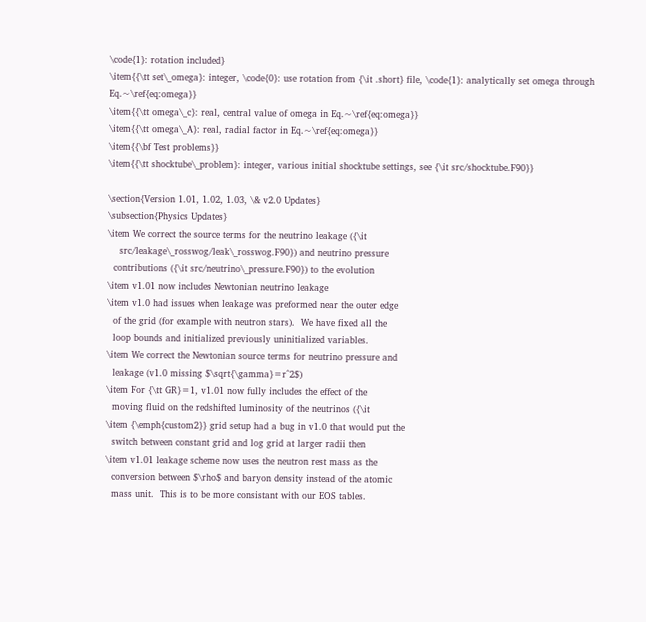\code{1}: rotation included}
\item{{\tt set\_omega}: integer, \code{0}: use rotation from {\it .short} file, \code{1}: analytically set omega through Eq.~\ref{eq:omega}}
\item{{\tt omega\_c}: real, central value of omega in Eq.~\ref{eq:omega}}
\item{{\tt omega\_A}: real, radial factor in Eq.~\ref{eq:omega}}
\item{{\bf Test problems}}
\item{{\tt shocktube\_problem}: integer, various initial shocktube settings, see {\it src/shocktube.F90}}

\section{Version 1.01, 1.02, 1.03, \& v2.0 Updates}
\subsection{Physics Updates}
\item We correct the source terms for the neutrino leakage ({\it
    src/leakage\_rosswog/leak\_rosswog.F90}) and neutrino pressure
  contributions ({\it src/neutrino\_pressure.F90}) to the evolution
\item v1.01 now includes Newtonian neutrino leakage
\item v1.0 had issues when leakage was preformed near the outer edge
  of the grid (for example with neutron stars).  We have fixed all the
  loop bounds and initialized previously uninitialized variables.
\item We correct the Newtonian source terms for neutrino pressure and
  leakage (v1.0 missing $\sqrt{\gamma}=r^2$)
\item For {\tt GR}=1, v1.01 now fully includes the effect of the
  moving fluid on the redshifted luminosity of the neutrinos ({\it
\item {\emph{custom2}} grid setup had a bug in v1.0 that would put the
  switch between constant grid and log grid at larger radii then
\item v1.01 leakage scheme now uses the neutron rest mass as the
  conversion between $\rho$ and baryon density instead of the atomic
  mass unit.  This is to be more consistant with our EOS tables.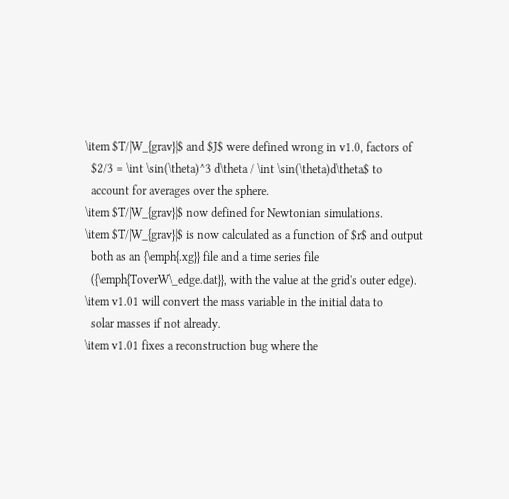\item $T/|W_{grav}|$ and $J$ were defined wrong in v1.0, factors of
  $2/3 = \int \sin(\theta)^3 d\theta / \int \sin(\theta)d\theta$ to
  account for averages over the sphere.
\item $T/|W_{grav}|$ now defined for Newtonian simulations.
\item $T/|W_{grav}|$ is now calculated as a function of $r$ and output
  both as an {\emph{.xg}} file and a time series file
  ({\emph{ToverW\_edge.dat}}, with the value at the grid's outer edge).
\item v1.01 will convert the mass variable in the initial data to
  solar masses if not already.
\item v1.01 fixes a reconstruction bug where the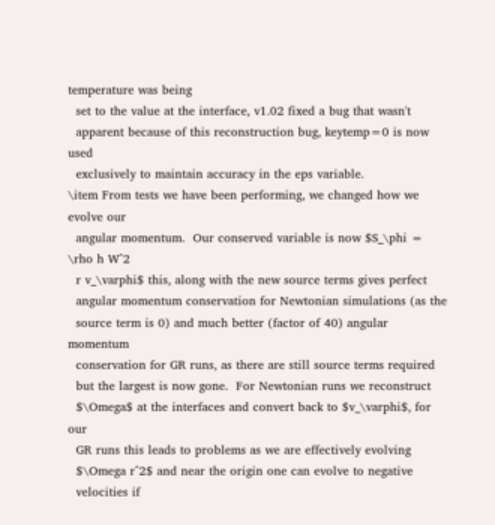temperature was being
  set to the value at the interface, v1.02 fixed a bug that wasn't
  apparent because of this reconstruction bug, keytemp=0 is now used
  exclusively to maintain accuracy in the eps variable.
\item From tests we have been performing, we changed how we evolve our
  angular momentum.  Our conserved variable is now $S_\phi = \rho h W^2
  r v_\varphi$ this, along with the new source terms gives perfect
  angular momentum conservation for Newtonian simulations (as the
  source term is 0) and much better (factor of 40) angular momentum
  conservation for GR runs, as there are still source terms required
  but the largest is now gone.  For Newtonian runs we reconstruct
  $\Omega$ at the interfaces and convert back to $v_\varphi$, for our
  GR runs this leads to problems as we are effectively evolving
  $\Omega r^2$ and near the origin one can evolve to negative
  velocities if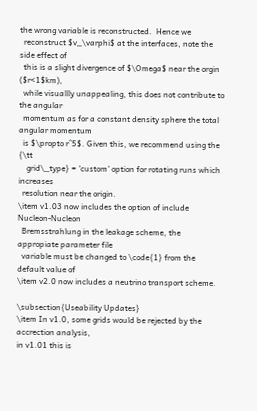the wrong variable is reconstructed.  Hence we
  reconstruct $v_\varphi$ at the interfaces, note the side effect of
  this is a slight divergence of $\Omega$ near the orgin ($r<1$km),
  while visuallly unappealing, this does not contribute to the angular
  momentum as for a constant density sphere the total angular momentum
  is $\propto r^5$. Given this, we recommend using the {\tt
    grid\_type} = 'custom' option for rotating runs which increases
  resolution near the origin.
\item v1.03 now includes the option of include Nucleon-Nucleon
  Bremsstrahlung in the leakage scheme, the appropiate parameter file
  variable must be changed to \code{1} from the default value of
\item v2.0 now includes a neutrino transport scheme.

\subsection{Useability Updates}
\item In v1.0, some grids would be rejected by the accrection analysis,
in v1.01 this is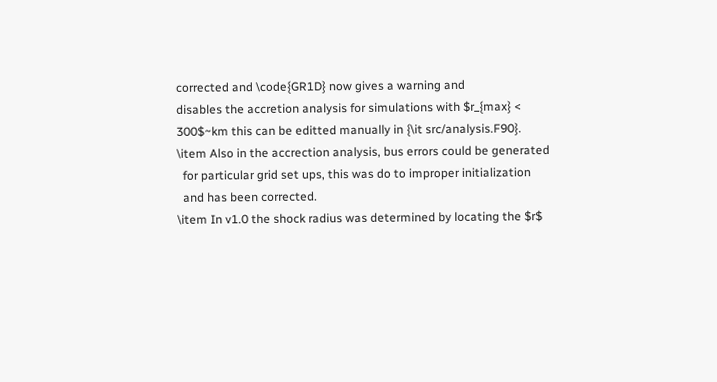corrected and \code{GR1D} now gives a warning and
disables the accretion analysis for simulations with $r_{max} <
300$~km this can be editted manually in {\it src/analysis.F90}.
\item Also in the accrection analysis, bus errors could be generated
  for particular grid set ups, this was do to improper initialization
  and has been corrected.
\item In v1.0 the shock radius was determined by locating the $r$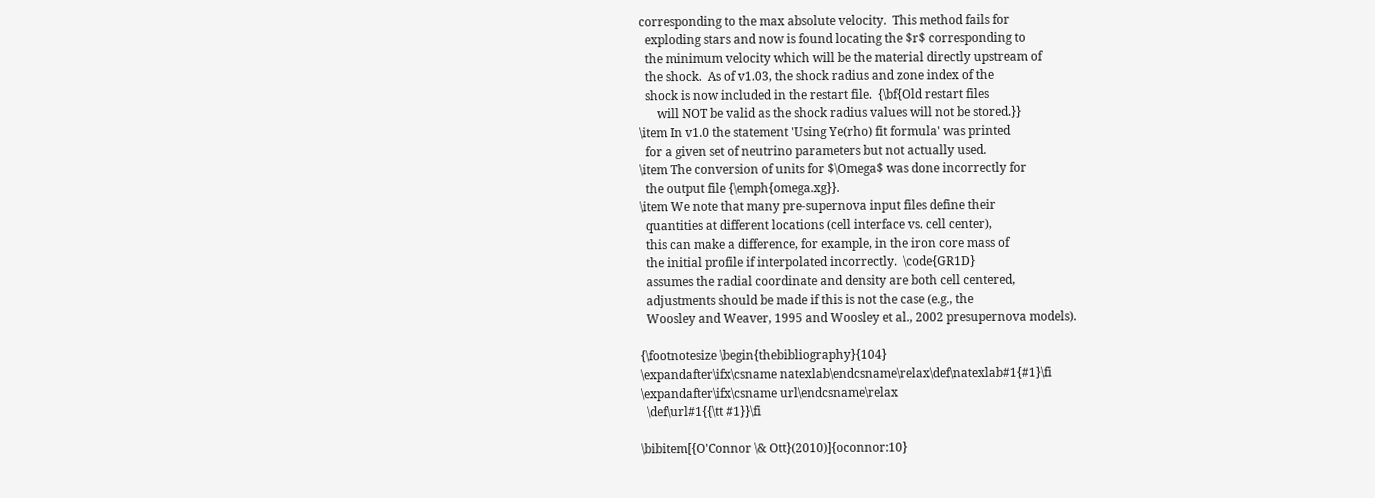corresponding to the max absolute velocity.  This method fails for
  exploding stars and now is found locating the $r$ corresponding to
  the minimum velocity which will be the material directly upstream of
  the shock.  As of v1.03, the shock radius and zone index of the
  shock is now included in the restart file.  {\bf{Old restart files
      will NOT be valid as the shock radius values will not be stored.}}
\item In v1.0 the statement 'Using Ye(rho) fit formula' was printed
  for a given set of neutrino parameters but not actually used.
\item The conversion of units for $\Omega$ was done incorrectly for
  the output file {\emph{omega.xg}}.
\item We note that many pre-supernova input files define their
  quantities at different locations (cell interface vs. cell center),
  this can make a difference, for example, in the iron core mass of
  the initial profile if interpolated incorrectly.  \code{GR1D}
  assumes the radial coordinate and density are both cell centered,
  adjustments should be made if this is not the case (e.g., the
  Woosley and Weaver, 1995 and Woosley et al., 2002 presupernova models).

{\footnotesize \begin{thebibliography}{104}
\expandafter\ifx\csname natexlab\endcsname\relax\def\natexlab#1{#1}\fi
\expandafter\ifx\csname url\endcsname\relax
  \def\url#1{{\tt #1}}\fi

\bibitem[{O'Connor \& Ott}(2010)]{oconnor:10}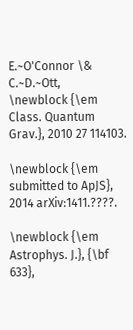E.~O'Connor \& C.~D.~Ott,
\newblock {\em Class. Quantum Grav.}, 2010 27 114103.

\newblock {\em submitted to ApJS}, 2014 arXiv:1411.????.

\newblock {\em Astrophys. J.}, {\bf 633},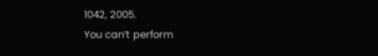1042, 2005.
You can’t perform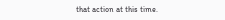that action at this time.